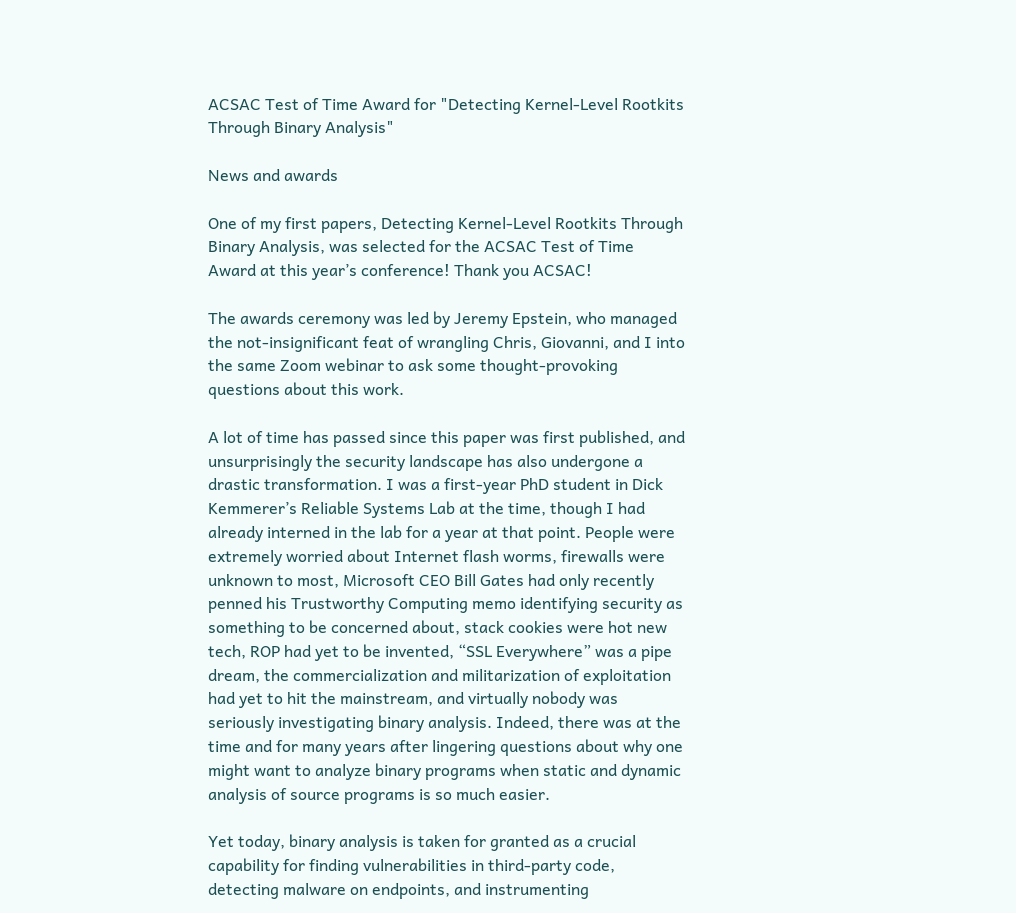ACSAC Test of Time Award for "Detecting Kernel-Level Rootkits Through Binary Analysis"

News and awards

One of my first papers, Detecting Kernel-Level Rootkits Through Binary Analysis, was selected for the ACSAC Test of Time Award at this year’s conference! Thank you ACSAC!

The awards ceremony was led by Jeremy Epstein, who managed the not-insignificant feat of wrangling Chris, Giovanni, and I into the same Zoom webinar to ask some thought-provoking questions about this work.

A lot of time has passed since this paper was first published, and unsurprisingly the security landscape has also undergone a drastic transformation. I was a first-year PhD student in Dick Kemmerer’s Reliable Systems Lab at the time, though I had already interned in the lab for a year at that point. People were extremely worried about Internet flash worms, firewalls were unknown to most, Microsoft CEO Bill Gates had only recently penned his Trustworthy Computing memo identifying security as something to be concerned about, stack cookies were hot new tech, ROP had yet to be invented, “SSL Everywhere” was a pipe dream, the commercialization and militarization of exploitation had yet to hit the mainstream, and virtually nobody was seriously investigating binary analysis. Indeed, there was at the time and for many years after lingering questions about why one might want to analyze binary programs when static and dynamic analysis of source programs is so much easier.

Yet today, binary analysis is taken for granted as a crucial capability for finding vulnerabilities in third-party code, detecting malware on endpoints, and instrumenting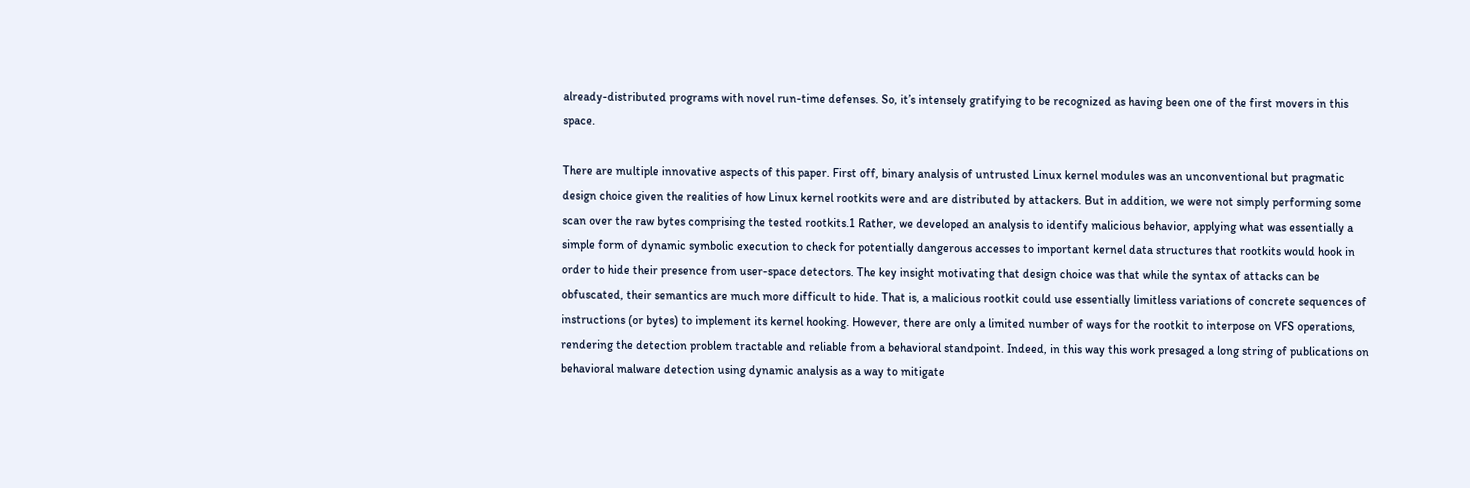already-distributed programs with novel run-time defenses. So, it’s intensely gratifying to be recognized as having been one of the first movers in this space.

There are multiple innovative aspects of this paper. First off, binary analysis of untrusted Linux kernel modules was an unconventional but pragmatic design choice given the realities of how Linux kernel rootkits were and are distributed by attackers. But in addition, we were not simply performing some scan over the raw bytes comprising the tested rootkits.1 Rather, we developed an analysis to identify malicious behavior, applying what was essentially a simple form of dynamic symbolic execution to check for potentially dangerous accesses to important kernel data structures that rootkits would hook in order to hide their presence from user-space detectors. The key insight motivating that design choice was that while the syntax of attacks can be obfuscated, their semantics are much more difficult to hide. That is, a malicious rootkit could use essentially limitless variations of concrete sequences of instructions (or bytes) to implement its kernel hooking. However, there are only a limited number of ways for the rootkit to interpose on VFS operations, rendering the detection problem tractable and reliable from a behavioral standpoint. Indeed, in this way this work presaged a long string of publications on behavioral malware detection using dynamic analysis as a way to mitigate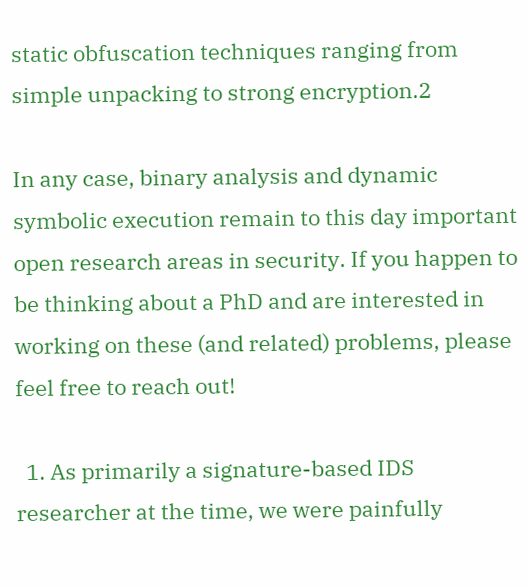static obfuscation techniques ranging from simple unpacking to strong encryption.2

In any case, binary analysis and dynamic symbolic execution remain to this day important open research areas in security. If you happen to be thinking about a PhD and are interested in working on these (and related) problems, please feel free to reach out!

  1. As primarily a signature-based IDS researcher at the time, we were painfully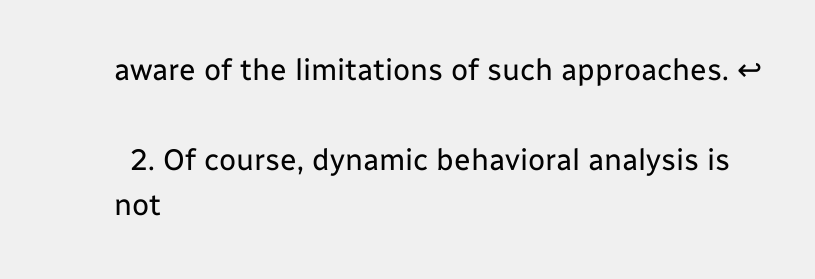aware of the limitations of such approaches. ↩

  2. Of course, dynamic behavioral analysis is not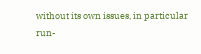without its own issues, in particular run-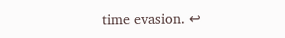time evasion. ↩